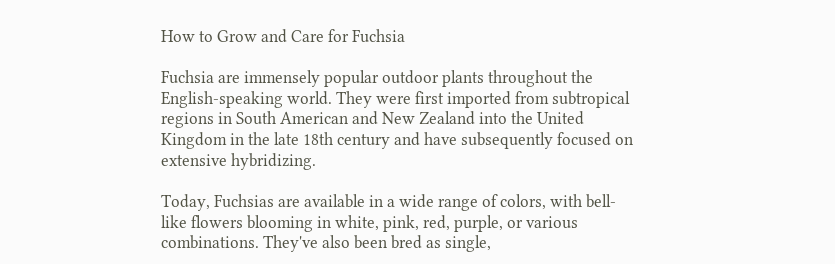How to Grow and Care for Fuchsia

Fuchsia are immensely popular outdoor plants throughout the English-speaking world. They were first imported from subtropical regions in South American and New Zealand into the United Kingdom in the late 18th century and have subsequently focused on extensive hybridizing.

Today, Fuchsias are available in a wide range of colors, with bell-like flowers blooming in white, pink, red, purple, or various combinations. They've also been bred as single,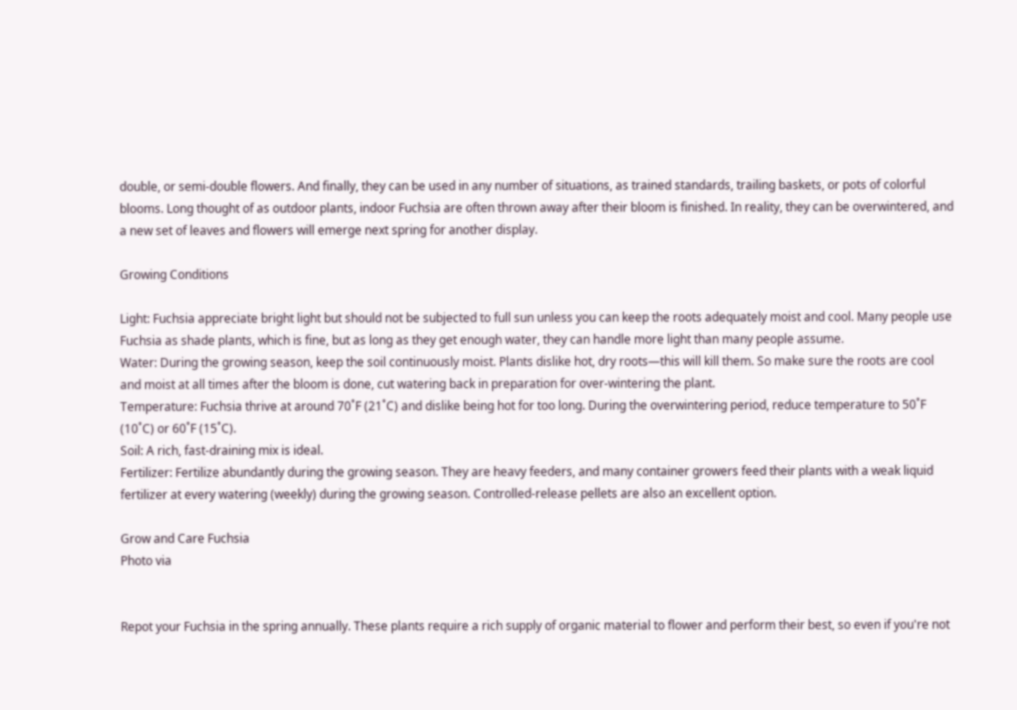double, or semi-double flowers. And finally, they can be used in any number of situations, as trained standards, trailing baskets, or pots of colorful blooms. Long thought of as outdoor plants, indoor Fuchsia are often thrown away after their bloom is finished. In reality, they can be overwintered, and a new set of leaves and flowers will emerge next spring for another display.

Growing Conditions

Light: Fuchsia appreciate bright light but should not be subjected to full sun unless you can keep the roots adequately moist and cool. Many people use Fuchsia as shade plants, which is fine, but as long as they get enough water, they can handle more light than many people assume.
Water: During the growing season, keep the soil continuously moist. Plants dislike hot, dry roots—this will kill them. So make sure the roots are cool and moist at all times after the bloom is done, cut watering back in preparation for over-wintering the plant.
Temperature: Fuchsia thrive at around 70˚F (21˚C) and dislike being hot for too long. During the overwintering period, reduce temperature to 50˚F (10˚C) or 60˚F (15˚C).
Soil: A rich, fast-draining mix is ideal.
Fertilizer: Fertilize abundantly during the growing season. They are heavy feeders, and many container growers feed their plants with a weak liquid fertilizer at every watering (weekly) during the growing season. Controlled-release pellets are also an excellent option.

Grow and Care Fuchsia
Photo via


Repot your Fuchsia in the spring annually. These plants require a rich supply of organic material to flower and perform their best, so even if you're not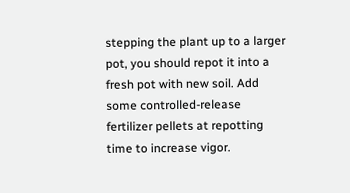stepping the plant up to a larger pot, you should repot it into a fresh pot with new soil. Add some controlled-release fertilizer pellets at repotting time to increase vigor.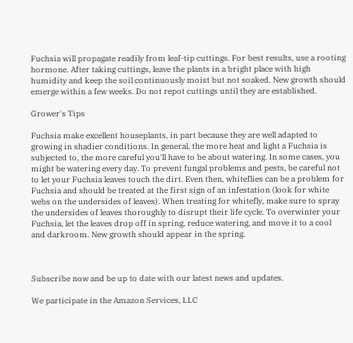Fuchsia will propagate readily from leaf-tip cuttings. For best results, use a rooting hormone. After taking cuttings, leave the plants in a bright place with high humidity and keep the soil continuously moist but not soaked. New growth should emerge within a few weeks. Do not repot cuttings until they are established.

Grower's Tips

Fuchsia make excellent houseplants, in part because they are well adapted to growing in shadier conditions. In general, the more heat and light a Fuchsia is subjected to, the more careful you'll have to be about watering. In some cases, you might be watering every day. To prevent fungal problems and pests, be careful not to let your Fuchsia leaves touch the dirt. Even then, whiteflies can be a problem for Fuchsia and should be treated at the first sign of an infestation (look for white webs on the undersides of leaves). When treating for whitefly, make sure to spray the undersides of leaves thoroughly to disrupt their life cycle. To overwinter your Fuchsia, let the leaves drop off in spring, reduce watering, and move it to a cool and darkroom. New growth should appear in the spring.



Subscribe now and be up to date with our latest news and updates.

We participate in the Amazon Services, LLC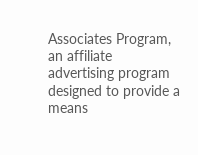Associates Program, an affiliate advertising program designed to provide a means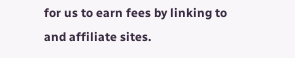for us to earn fees by linking to and affiliate sites.